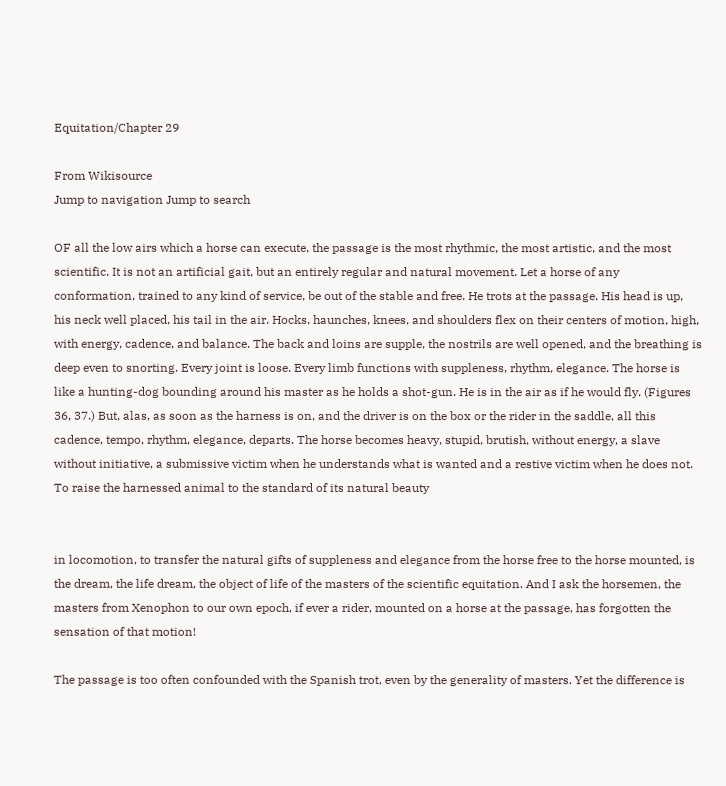Equitation/Chapter 29

From Wikisource
Jump to navigation Jump to search

OF all the low airs which a horse can execute, the passage is the most rhythmic, the most artistic, and the most scientific. It is not an artificial gait, but an entirely regular and natural movement. Let a horse of any conformation, trained to any kind of service, be out of the stable and free. He trots at the passage. His head is up, his neck well placed, his tail in the air. Hocks, haunches, knees, and shoulders flex on their centers of motion, high, with energy, cadence, and balance. The back and loins are supple, the nostrils are well opened, and the breathing is deep even to snorting. Every joint is loose. Every limb functions with suppleness, rhythm, elegance. The horse is like a hunting-dog bounding around his master as he holds a shot-gun. He is in the air as if he would fly. (Figures 36, 37.) But, alas, as soon as the harness is on, and the driver is on the box or the rider in the saddle, all this cadence, tempo, rhythm, elegance, departs. The horse becomes heavy, stupid, brutish, without energy, a slave without initiative, a submissive victim when he understands what is wanted and a restive victim when he does not. To raise the harnessed animal to the standard of its natural beauty


in locomotion, to transfer the natural gifts of suppleness and elegance from the horse free to the horse mounted, is the dream, the life dream, the object of life of the masters of the scientific equitation. And I ask the horsemen, the masters from Xenophon to our own epoch, if ever a rider, mounted on a horse at the passage, has forgotten the sensation of that motion!

The passage is too often confounded with the Spanish trot, even by the generality of masters. Yet the difference is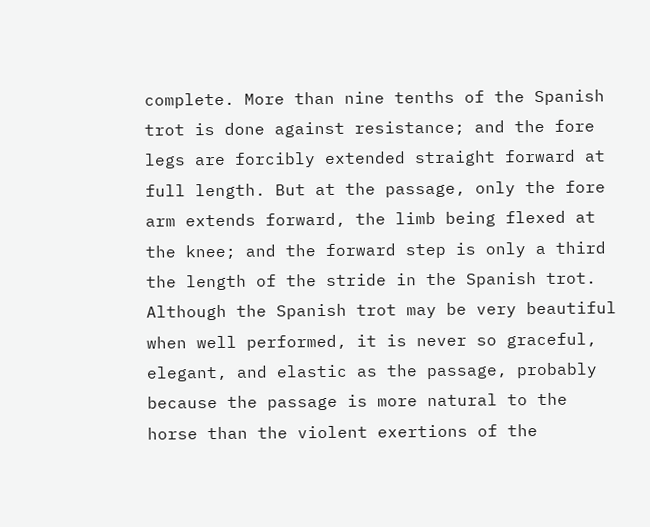complete. More than nine tenths of the Spanish trot is done against resistance; and the fore legs are forcibly extended straight forward at full length. But at the passage, only the fore arm extends forward, the limb being flexed at the knee; and the forward step is only a third the length of the stride in the Spanish trot. Although the Spanish trot may be very beautiful when well performed, it is never so graceful, elegant, and elastic as the passage, probably because the passage is more natural to the horse than the violent exertions of the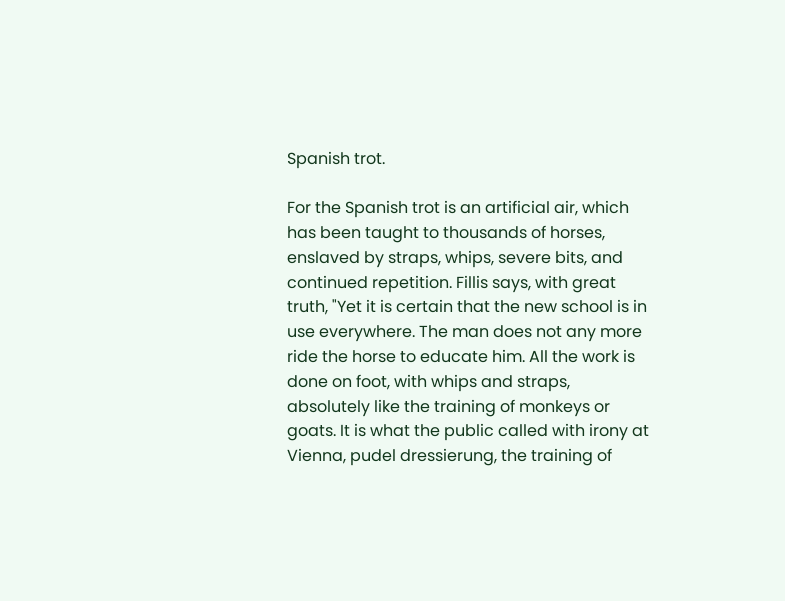Spanish trot.

For the Spanish trot is an artificial air, which has been taught to thousands of horses, enslaved by straps, whips, severe bits, and continued repetition. Fillis says, with great truth, "Yet it is certain that the new school is in use everywhere. The man does not any more ride the horse to educate him. All the work is done on foot, with whips and straps, absolutely like the training of monkeys or goats. It is what the public called with irony at Vienna, pudel dressierung, the training of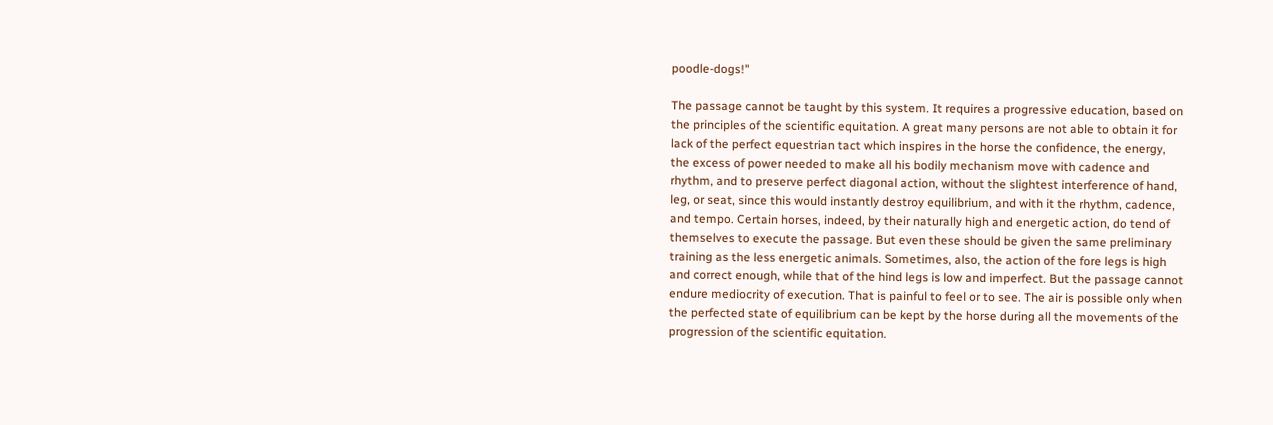poodle-dogs!"

The passage cannot be taught by this system. It requires a progressive education, based on the principles of the scientific equitation. A great many persons are not able to obtain it for lack of the perfect equestrian tact which inspires in the horse the confidence, the energy, the excess of power needed to make all his bodily mechanism move with cadence and rhythm, and to preserve perfect diagonal action, without the slightest interference of hand, leg, or seat, since this would instantly destroy equilibrium, and with it the rhythm, cadence, and tempo. Certain horses, indeed, by their naturally high and energetic action, do tend of themselves to execute the passage. But even these should be given the same preliminary training as the less energetic animals. Sometimes, also, the action of the fore legs is high and correct enough, while that of the hind legs is low and imperfect. But the passage cannot endure mediocrity of execution. That is painful to feel or to see. The air is possible only when the perfected state of equilibrium can be kept by the horse during all the movements of the progression of the scientific equitation.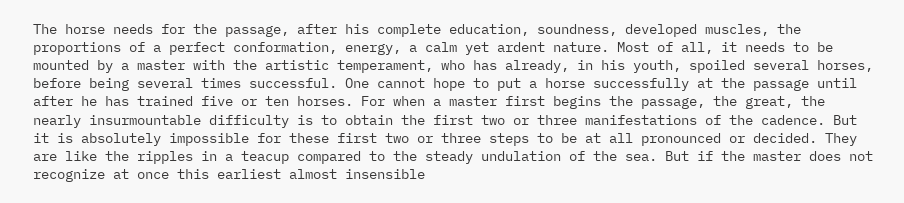The horse needs for the passage, after his complete education, soundness, developed muscles, the proportions of a perfect conformation, energy, a calm yet ardent nature. Most of all, it needs to be mounted by a master with the artistic temperament, who has already, in his youth, spoiled several horses, before being several times successful. One cannot hope to put a horse successfully at the passage until after he has trained five or ten horses. For when a master first begins the passage, the great, the nearly insurmountable difficulty is to obtain the first two or three manifestations of the cadence. But it is absolutely impossible for these first two or three steps to be at all pronounced or decided. They are like the ripples in a teacup compared to the steady undulation of the sea. But if the master does not recognize at once this earliest almost insensible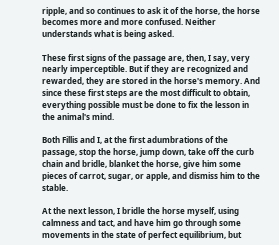ripple, and so continues to ask it of the horse, the horse becomes more and more confused. Neither understands what is being asked.

These first signs of the passage are, then, I say, very nearly imperceptible. But if they are recognized and rewarded, they are stored in the horse's memory. And since these first steps are the most difficult to obtain, everything possible must be done to fix the lesson in the animal's mind.

Both Fillis and I, at the first adumbrations of the passage, stop the horse, jump down, take off the curb chain and bridle, blanket the horse, give him some pieces of carrot, sugar, or apple, and dismiss him to the stable.

At the next lesson, I bridle the horse myself, using calmness and tact, and have him go through some movements in the state of perfect equilibrium, but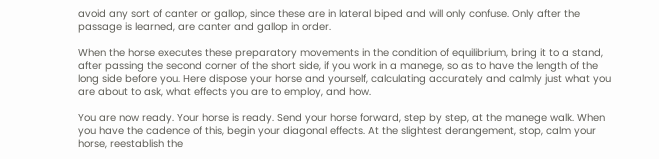avoid any sort of canter or gallop, since these are in lateral biped and will only confuse. Only after the passage is learned, are canter and gallop in order.

When the horse executes these preparatory movements in the condition of equilibrium, bring it to a stand, after passing the second corner of the short side, if you work in a manege, so as to have the length of the long side before you. Here dispose your horse and yourself, calculating accurately and calmly just what you are about to ask, what effects you are to employ, and how.

You are now ready. Your horse is ready. Send your horse forward, step by step, at the manege walk. When you have the cadence of this, begin your diagonal effects. At the slightest derangement, stop, calm your horse, reestablish the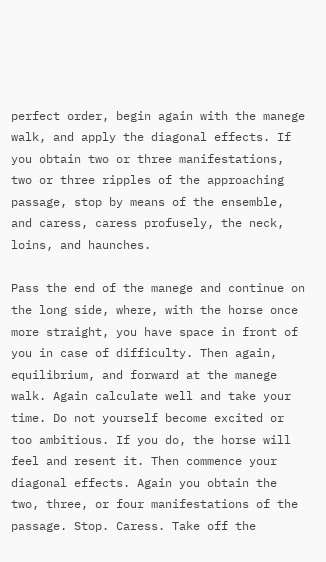perfect order, begin again with the manege walk, and apply the diagonal effects. If you obtain two or three manifestations, two or three ripples of the approaching passage, stop by means of the ensemble, and caress, caress profusely, the neck, loins, and haunches.

Pass the end of the manege and continue on the long side, where, with the horse once more straight, you have space in front of you in case of difficulty. Then again, equilibrium, and forward at the manege walk. Again calculate well and take your time. Do not yourself become excited or too ambitious. If you do, the horse will feel and resent it. Then commence your diagonal effects. Again you obtain the two, three, or four manifestations of the passage. Stop. Caress. Take off the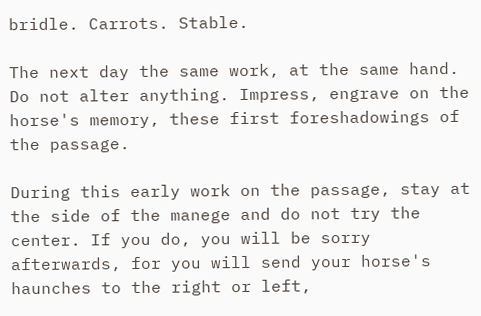bridle. Carrots. Stable.

The next day the same work, at the same hand. Do not alter anything. Impress, engrave on the horse's memory, these first foreshadowings of the passage.

During this early work on the passage, stay at the side of the manege and do not try the center. If you do, you will be sorry afterwards, for you will send your horse's haunches to the right or left,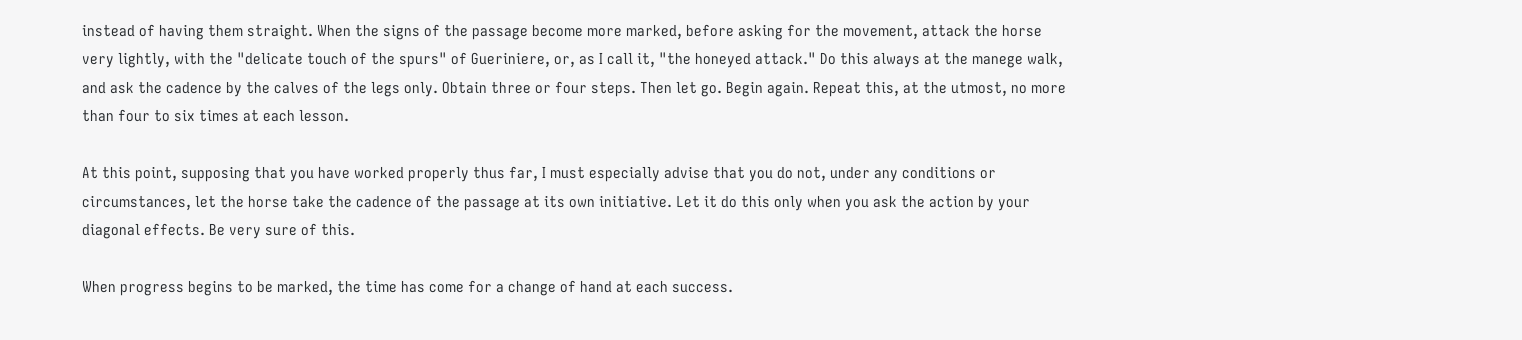instead of having them straight. When the signs of the passage become more marked, before asking for the movement, attack the horse very lightly, with the "delicate touch of the spurs" of Gueriniere, or, as I call it, "the honeyed attack." Do this always at the manege walk, and ask the cadence by the calves of the legs only. Obtain three or four steps. Then let go. Begin again. Repeat this, at the utmost, no more than four to six times at each lesson.

At this point, supposing that you have worked properly thus far, I must especially advise that you do not, under any conditions or circumstances, let the horse take the cadence of the passage at its own initiative. Let it do this only when you ask the action by your diagonal effects. Be very sure of this.

When progress begins to be marked, the time has come for a change of hand at each success.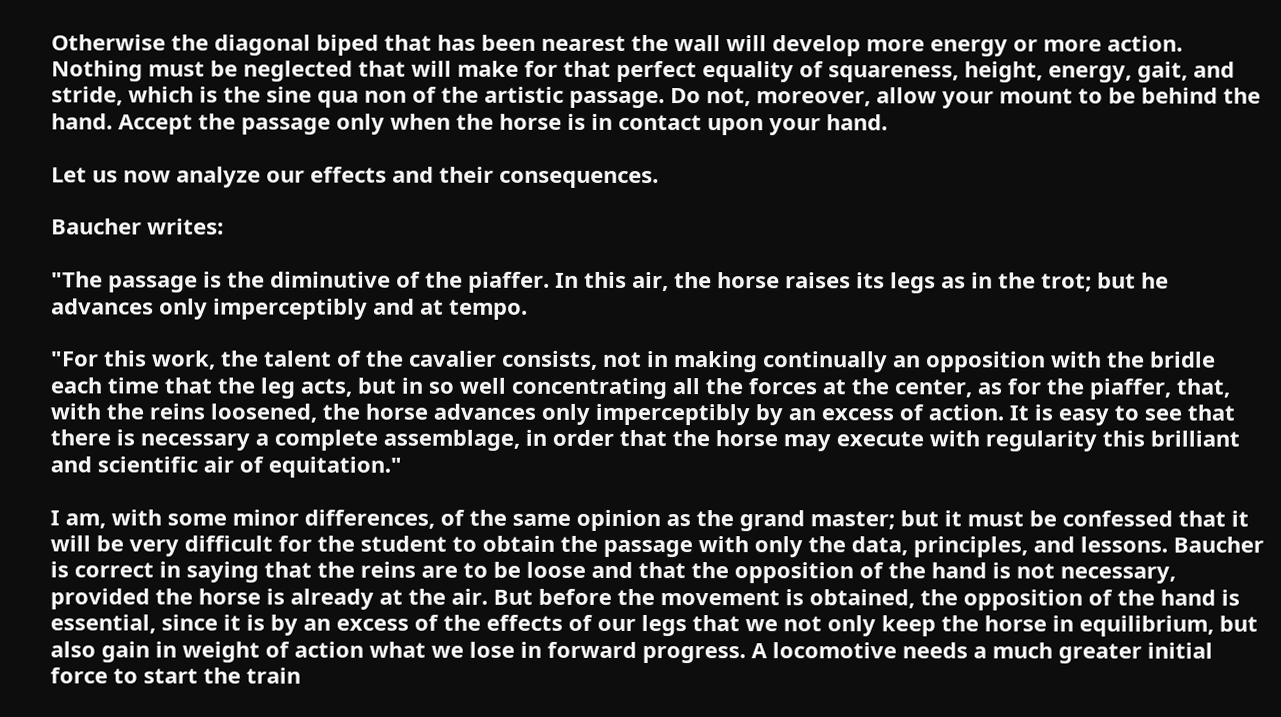Otherwise the diagonal biped that has been nearest the wall will develop more energy or more action. Nothing must be neglected that will make for that perfect equality of squareness, height, energy, gait, and stride, which is the sine qua non of the artistic passage. Do not, moreover, allow your mount to be behind the hand. Accept the passage only when the horse is in contact upon your hand.

Let us now analyze our effects and their consequences.

Baucher writes:

"The passage is the diminutive of the piaffer. In this air, the horse raises its legs as in the trot; but he advances only imperceptibly and at tempo.

"For this work, the talent of the cavalier consists, not in making continually an opposition with the bridle each time that the leg acts, but in so well concentrating all the forces at the center, as for the piaffer, that, with the reins loosened, the horse advances only imperceptibly by an excess of action. It is easy to see that there is necessary a complete assemblage, in order that the horse may execute with regularity this brilliant and scientific air of equitation."

I am, with some minor differences, of the same opinion as the grand master; but it must be confessed that it will be very difficult for the student to obtain the passage with only the data, principles, and lessons. Baucher is correct in saying that the reins are to be loose and that the opposition of the hand is not necessary, provided the horse is already at the air. But before the movement is obtained, the opposition of the hand is essential, since it is by an excess of the effects of our legs that we not only keep the horse in equilibrium, but also gain in weight of action what we lose in forward progress. A locomotive needs a much greater initial force to start the train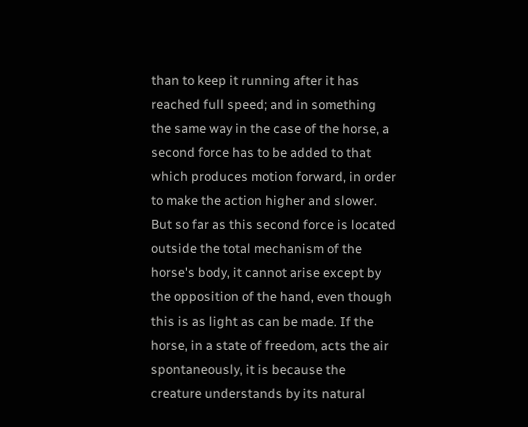than to keep it running after it has reached full speed; and in something the same way in the case of the horse, a second force has to be added to that which produces motion forward, in order to make the action higher and slower. But so far as this second force is located outside the total mechanism of the horse's body, it cannot arise except by the opposition of the hand, even though this is as light as can be made. If the horse, in a state of freedom, acts the air spontaneously, it is because the creature understands by its natural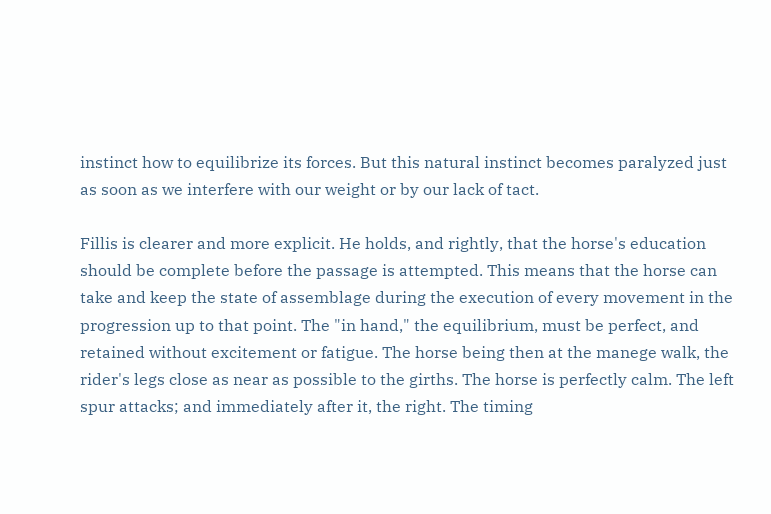instinct how to equilibrize its forces. But this natural instinct becomes paralyzed just as soon as we interfere with our weight or by our lack of tact.

Fillis is clearer and more explicit. He holds, and rightly, that the horse's education should be complete before the passage is attempted. This means that the horse can take and keep the state of assemblage during the execution of every movement in the progression up to that point. The "in hand," the equilibrium, must be perfect, and retained without excitement or fatigue. The horse being then at the manege walk, the rider's legs close as near as possible to the girths. The horse is perfectly calm. The left spur attacks; and immediately after it, the right. The timing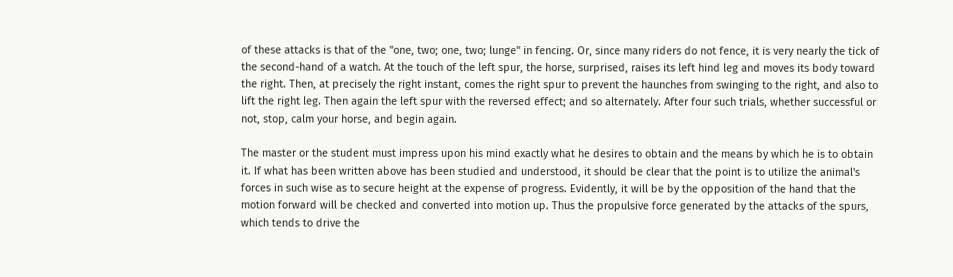of these attacks is that of the "one, two; one, two; lunge" in fencing. Or, since many riders do not fence, it is very nearly the tick of the second-hand of a watch. At the touch of the left spur, the horse, surprised, raises its left hind leg and moves its body toward the right. Then, at precisely the right instant, comes the right spur to prevent the haunches from swinging to the right, and also to lift the right leg. Then again the left spur with the reversed effect; and so alternately. After four such trials, whether successful or not, stop, calm your horse, and begin again.

The master or the student must impress upon his mind exactly what he desires to obtain and the means by which he is to obtain it. If what has been written above has been studied and understood, it should be clear that the point is to utilize the animal's forces in such wise as to secure height at the expense of progress. Evidently, it will be by the opposition of the hand that the motion forward will be checked and converted into motion up. Thus the propulsive force generated by the attacks of the spurs, which tends to drive the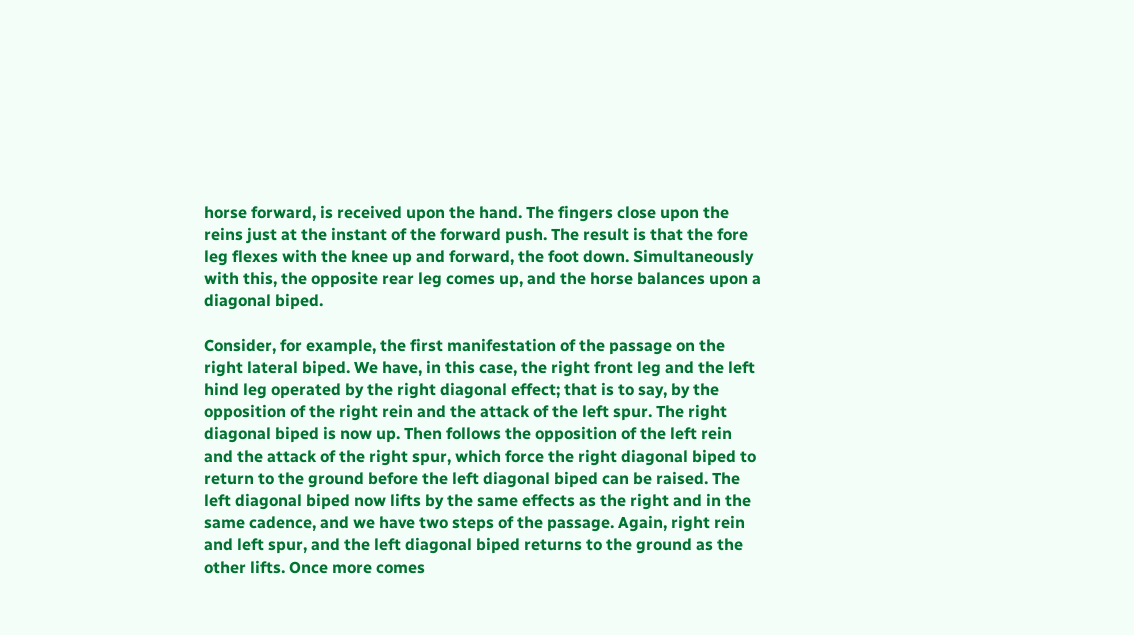horse forward, is received upon the hand. The fingers close upon the reins just at the instant of the forward push. The result is that the fore leg flexes with the knee up and forward, the foot down. Simultaneously with this, the opposite rear leg comes up, and the horse balances upon a diagonal biped.

Consider, for example, the first manifestation of the passage on the right lateral biped. We have, in this case, the right front leg and the left hind leg operated by the right diagonal effect; that is to say, by the opposition of the right rein and the attack of the left spur. The right diagonal biped is now up. Then follows the opposition of the left rein and the attack of the right spur, which force the right diagonal biped to return to the ground before the left diagonal biped can be raised. The left diagonal biped now lifts by the same effects as the right and in the same cadence, and we have two steps of the passage. Again, right rein and left spur, and the left diagonal biped returns to the ground as the other lifts. Once more comes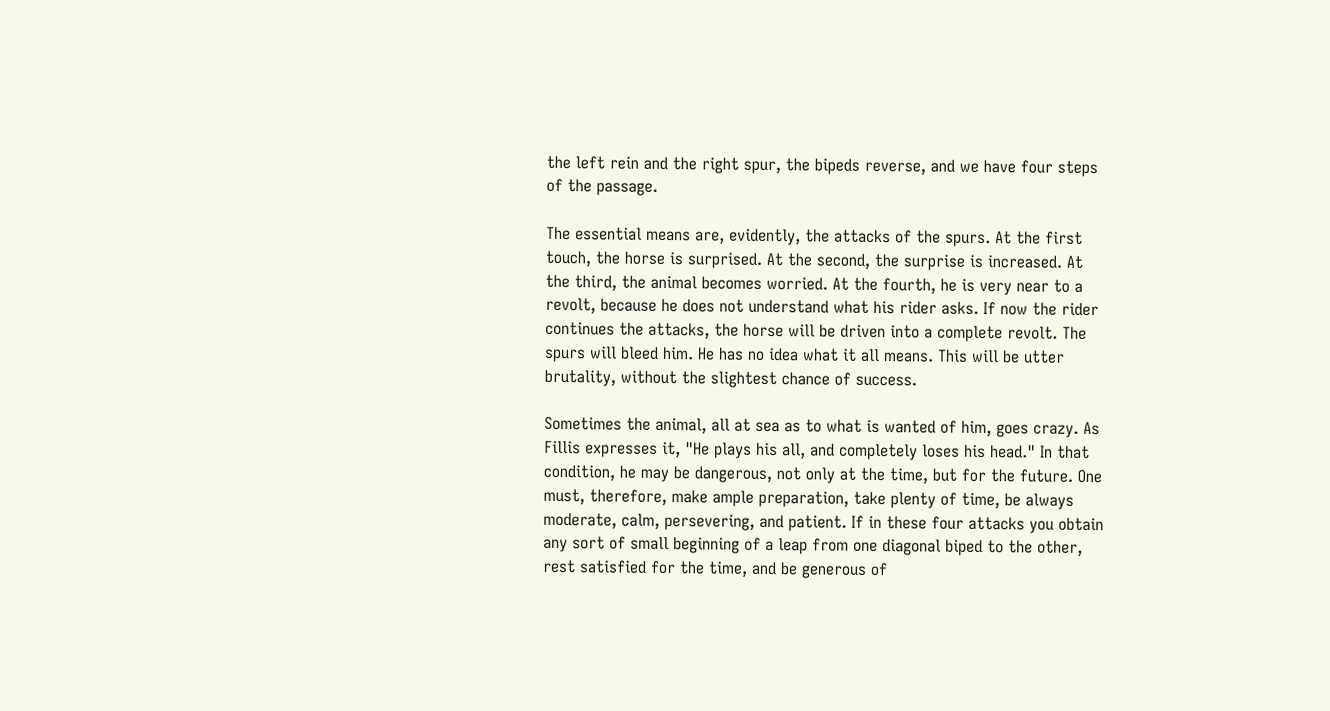the left rein and the right spur, the bipeds reverse, and we have four steps of the passage.

The essential means are, evidently, the attacks of the spurs. At the first touch, the horse is surprised. At the second, the surprise is increased. At the third, the animal becomes worried. At the fourth, he is very near to a revolt, because he does not understand what his rider asks. If now the rider continues the attacks, the horse will be driven into a complete revolt. The spurs will bleed him. He has no idea what it all means. This will be utter brutality, without the slightest chance of success.

Sometimes the animal, all at sea as to what is wanted of him, goes crazy. As Fillis expresses it, "He plays his all, and completely loses his head." In that condition, he may be dangerous, not only at the time, but for the future. One must, therefore, make ample preparation, take plenty of time, be always moderate, calm, persevering, and patient. If in these four attacks you obtain any sort of small beginning of a leap from one diagonal biped to the other, rest satisfied for the time, and be generous of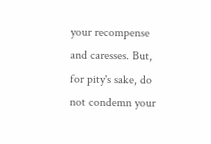your recompense and caresses. But, for pity's sake, do not condemn your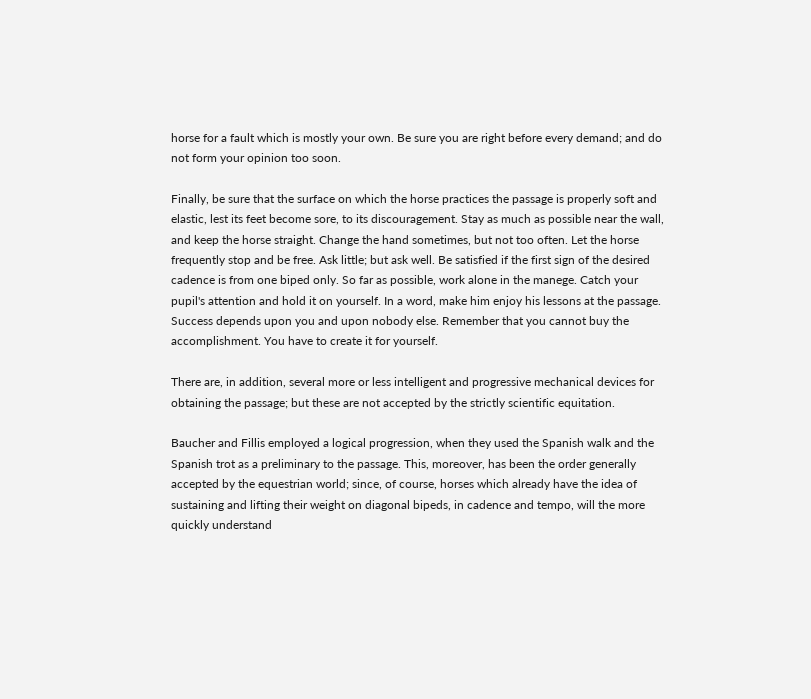horse for a fault which is mostly your own. Be sure you are right before every demand; and do not form your opinion too soon.

Finally, be sure that the surface on which the horse practices the passage is properly soft and elastic, lest its feet become sore, to its discouragement. Stay as much as possible near the wall, and keep the horse straight. Change the hand sometimes, but not too often. Let the horse frequently stop and be free. Ask little; but ask well. Be satisfied if the first sign of the desired cadence is from one biped only. So far as possible, work alone in the manege. Catch your pupil's attention and hold it on yourself. In a word, make him enjoy his lessons at the passage. Success depends upon you and upon nobody else. Remember that you cannot buy the accomplishment. You have to create it for yourself.

There are, in addition, several more or less intelligent and progressive mechanical devices for obtaining the passage; but these are not accepted by the strictly scientific equitation.

Baucher and Fillis employed a logical progression, when they used the Spanish walk and the Spanish trot as a preliminary to the passage. This, moreover, has been the order generally accepted by the equestrian world; since, of course, horses which already have the idea of sustaining and lifting their weight on diagonal bipeds, in cadence and tempo, will the more quickly understand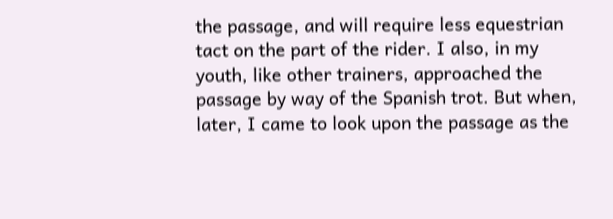the passage, and will require less equestrian tact on the part of the rider. I also, in my youth, like other trainers, approached the passage by way of the Spanish trot. But when, later, I came to look upon the passage as the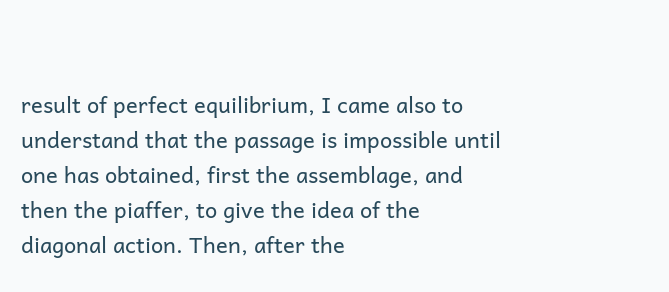result of perfect equilibrium, I came also to understand that the passage is impossible until one has obtained, first the assemblage, and then the piaffer, to give the idea of the diagonal action. Then, after the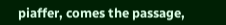piaffer, comes the passage,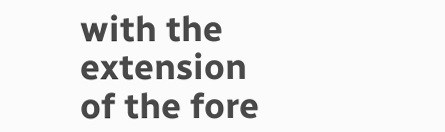with the extension of the fore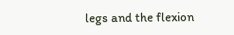legs and the flexion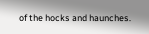of the hocks and haunches.